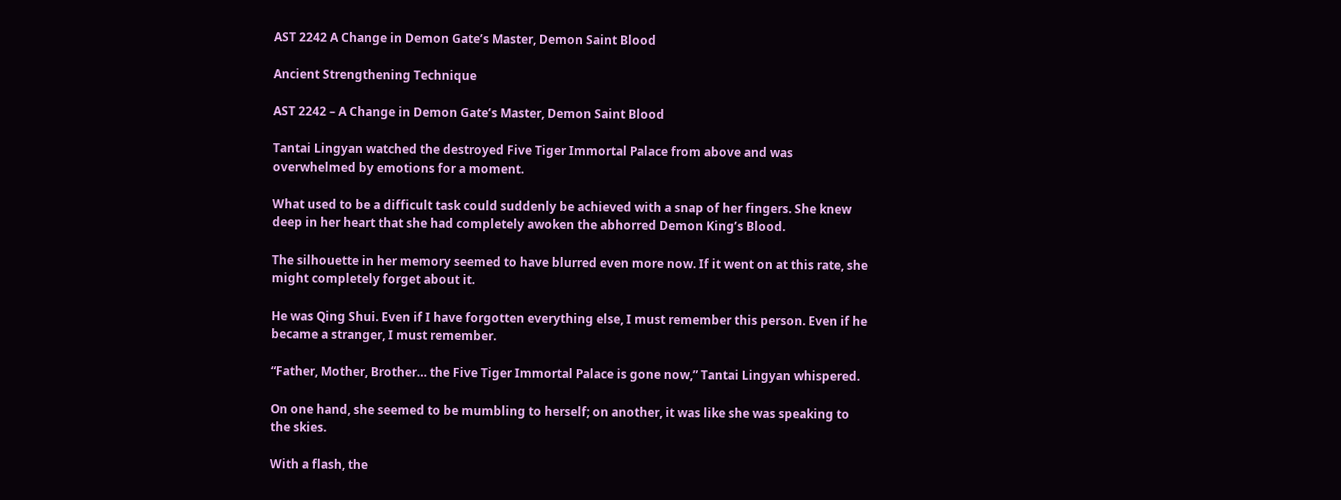AST 2242 A Change in Demon Gate’s Master, Demon Saint Blood

Ancient Strengthening Technique

AST 2242 – A Change in Demon Gate’s Master, Demon Saint Blood

Tantai Lingyan watched the destroyed Five Tiger Immortal Palace from above and was overwhelmed by emotions for a moment.

What used to be a difficult task could suddenly be achieved with a snap of her fingers. She knew deep in her heart that she had completely awoken the abhorred Demon King’s Blood.

The silhouette in her memory seemed to have blurred even more now. If it went on at this rate, she might completely forget about it.

He was Qing Shui. Even if I have forgotten everything else, I must remember this person. Even if he became a stranger, I must remember.

“Father, Mother, Brother… the Five Tiger Immortal Palace is gone now,” Tantai Lingyan whispered.

On one hand, she seemed to be mumbling to herself; on another, it was like she was speaking to the skies.

With a flash, the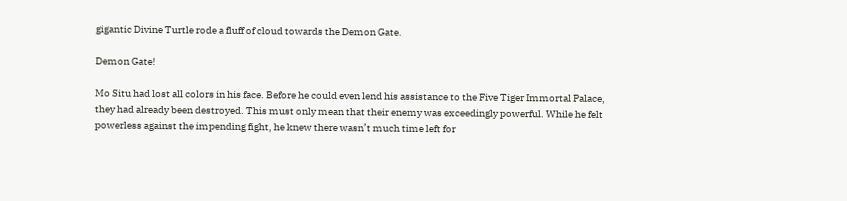gigantic Divine Turtle rode a fluff of cloud towards the Demon Gate.

Demon Gate!

Mo Situ had lost all colors in his face. Before he could even lend his assistance to the Five Tiger Immortal Palace, they had already been destroyed. This must only mean that their enemy was exceedingly powerful. While he felt powerless against the impending fight, he knew there wasn’t much time left for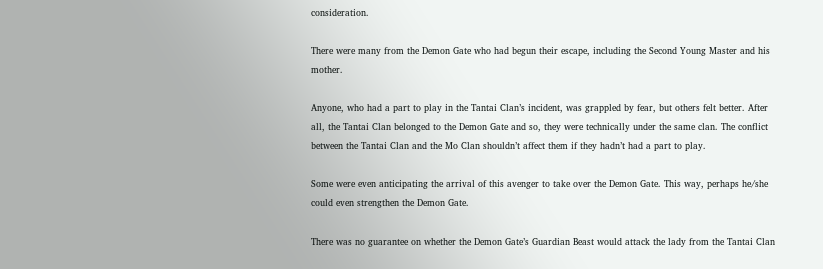consideration.

There were many from the Demon Gate who had begun their escape, including the Second Young Master and his mother.

Anyone, who had a part to play in the Tantai Clan’s incident, was grappled by fear, but others felt better. After all, the Tantai Clan belonged to the Demon Gate and so, they were technically under the same clan. The conflict between the Tantai Clan and the Mo Clan shouldn’t affect them if they hadn’t had a part to play.

Some were even anticipating the arrival of this avenger to take over the Demon Gate. This way, perhaps he/she could even strengthen the Demon Gate.

There was no guarantee on whether the Demon Gate’s Guardian Beast would attack the lady from the Tantai Clan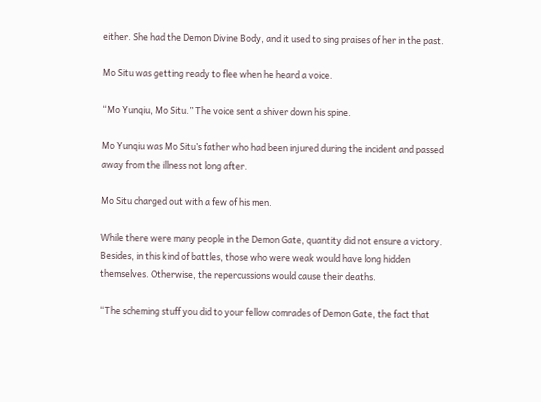either. She had the Demon Divine Body, and it used to sing praises of her in the past.

Mo Situ was getting ready to flee when he heard a voice.

“Mo Yunqiu, Mo Situ.” The voice sent a shiver down his spine.

Mo Yunqiu was Mo Situ’s father who had been injured during the incident and passed away from the illness not long after.

Mo Situ charged out with a few of his men.

While there were many people in the Demon Gate, quantity did not ensure a victory. Besides, in this kind of battles, those who were weak would have long hidden themselves. Otherwise, the repercussions would cause their deaths.

“The scheming stuff you did to your fellow comrades of Demon Gate, the fact that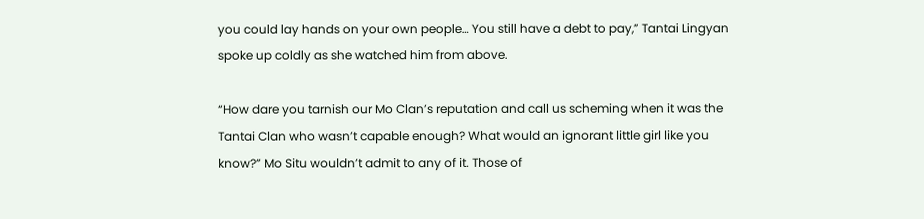you could lay hands on your own people… You still have a debt to pay,” Tantai Lingyan spoke up coldly as she watched him from above.

“How dare you tarnish our Mo Clan’s reputation and call us scheming when it was the Tantai Clan who wasn’t capable enough? What would an ignorant little girl like you know?” Mo Situ wouldn’t admit to any of it. Those of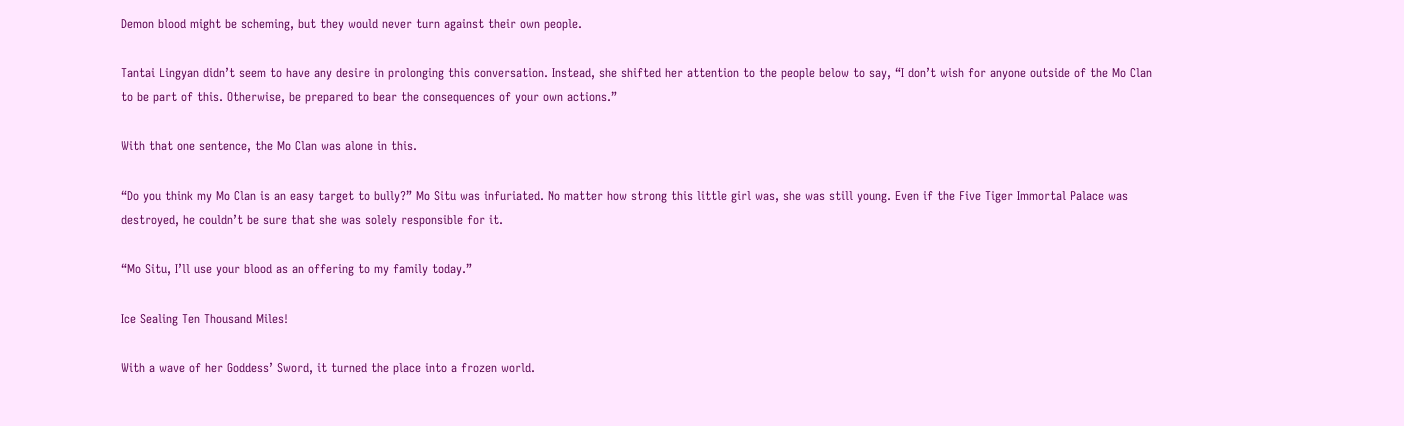Demon blood might be scheming, but they would never turn against their own people.

Tantai Lingyan didn’t seem to have any desire in prolonging this conversation. Instead, she shifted her attention to the people below to say, “I don’t wish for anyone outside of the Mo Clan to be part of this. Otherwise, be prepared to bear the consequences of your own actions.”

With that one sentence, the Mo Clan was alone in this.

“Do you think my Mo Clan is an easy target to bully?” Mo Situ was infuriated. No matter how strong this little girl was, she was still young. Even if the Five Tiger Immortal Palace was destroyed, he couldn’t be sure that she was solely responsible for it.

“Mo Situ, I’ll use your blood as an offering to my family today.”

Ice Sealing Ten Thousand Miles!

With a wave of her Goddess’ Sword, it turned the place into a frozen world.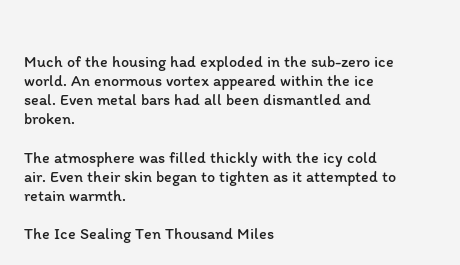Much of the housing had exploded in the sub-zero ice world. An enormous vortex appeared within the ice seal. Even metal bars had all been dismantled and broken.

The atmosphere was filled thickly with the icy cold air. Even their skin began to tighten as it attempted to retain warmth.

The Ice Sealing Ten Thousand Miles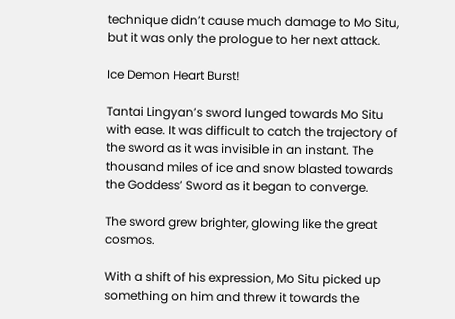technique didn’t cause much damage to Mo Situ, but it was only the prologue to her next attack.

Ice Demon Heart Burst!

Tantai Lingyan’s sword lunged towards Mo Situ with ease. It was difficult to catch the trajectory of the sword as it was invisible in an instant. The thousand miles of ice and snow blasted towards the Goddess’ Sword as it began to converge.

The sword grew brighter, glowing like the great cosmos.

With a shift of his expression, Mo Situ picked up something on him and threw it towards the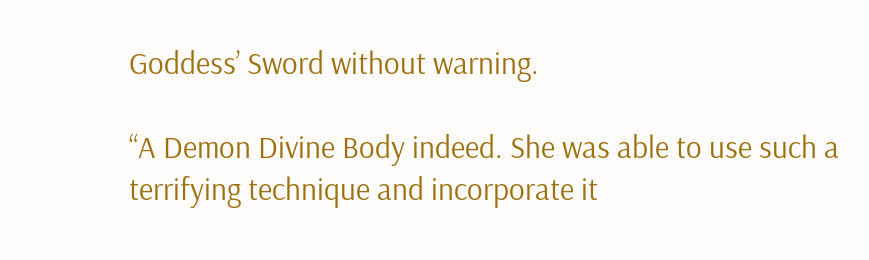Goddess’ Sword without warning.

“A Demon Divine Body indeed. She was able to use such a terrifying technique and incorporate it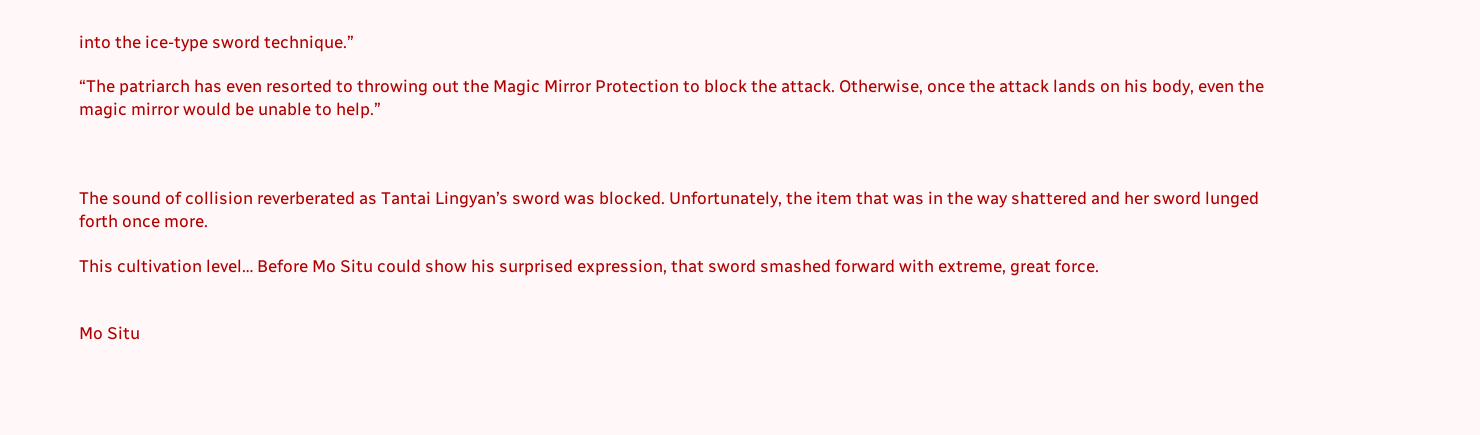into the ice-type sword technique.”

“The patriarch has even resorted to throwing out the Magic Mirror Protection to block the attack. Otherwise, once the attack lands on his body, even the magic mirror would be unable to help.”



The sound of collision reverberated as Tantai Lingyan’s sword was blocked. Unfortunately, the item that was in the way shattered and her sword lunged forth once more.

This cultivation level… Before Mo Situ could show his surprised expression, that sword smashed forward with extreme, great force.


Mo Situ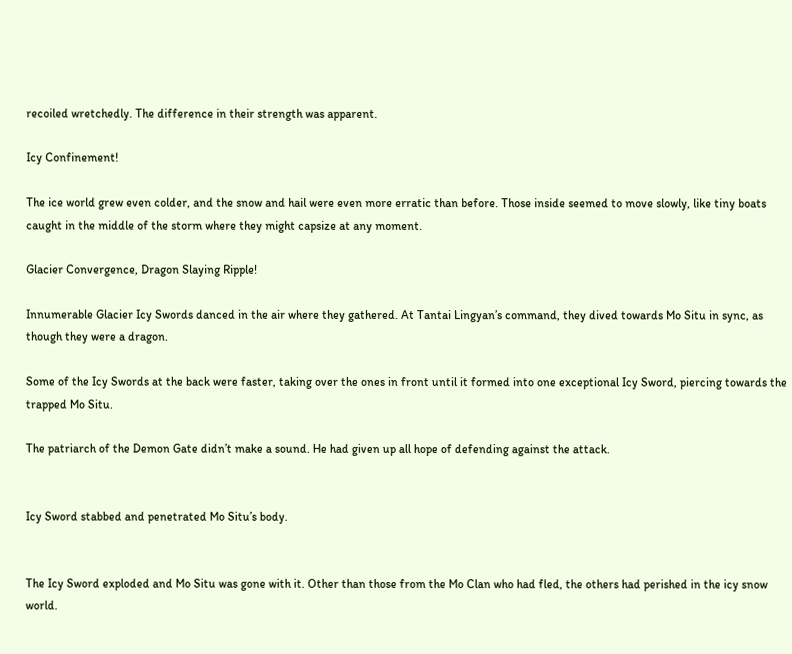recoiled wretchedly. The difference in their strength was apparent.

Icy Confinement!

The ice world grew even colder, and the snow and hail were even more erratic than before. Those inside seemed to move slowly, like tiny boats caught in the middle of the storm where they might capsize at any moment.

Glacier Convergence, Dragon Slaying Ripple!

Innumerable Glacier Icy Swords danced in the air where they gathered. At Tantai Lingyan’s command, they dived towards Mo Situ in sync, as though they were a dragon.

Some of the Icy Swords at the back were faster, taking over the ones in front until it formed into one exceptional Icy Sword, piercing towards the trapped Mo Situ.

The patriarch of the Demon Gate didn’t make a sound. He had given up all hope of defending against the attack.


Icy Sword stabbed and penetrated Mo Situ’s body.


The Icy Sword exploded and Mo Situ was gone with it. Other than those from the Mo Clan who had fled, the others had perished in the icy snow world.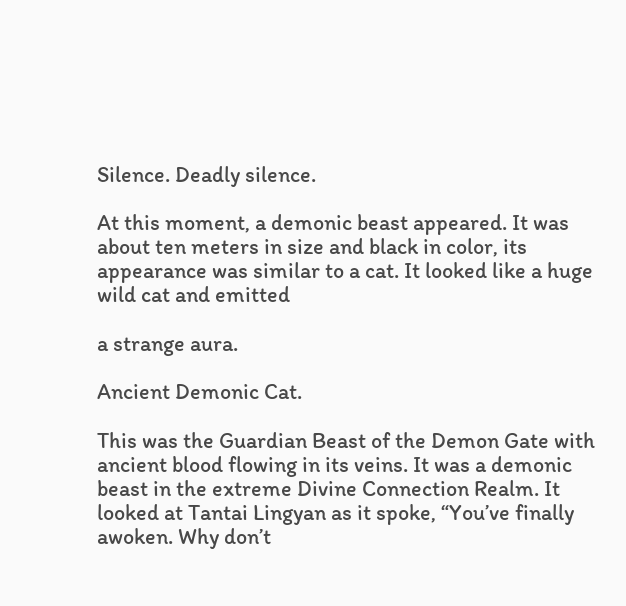Silence. Deadly silence.

At this moment, a demonic beast appeared. It was about ten meters in size and black in color, its appearance was similar to a cat. It looked like a huge wild cat and emitted

a strange aura.

Ancient Demonic Cat.

This was the Guardian Beast of the Demon Gate with ancient blood flowing in its veins. It was a demonic beast in the extreme Divine Connection Realm. It looked at Tantai Lingyan as it spoke, “You’ve finally awoken. Why don’t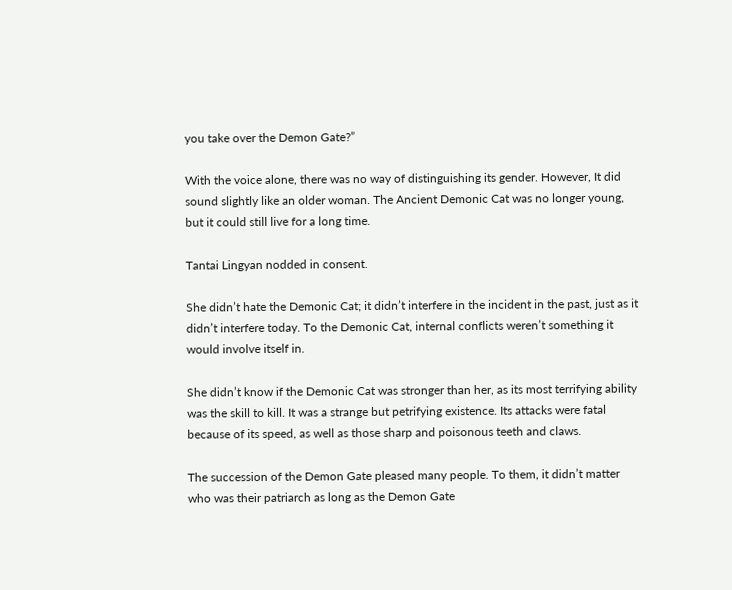you take over the Demon Gate?”

With the voice alone, there was no way of distinguishing its gender. However, It did sound slightly like an older woman. The Ancient Demonic Cat was no longer young, but it could still live for a long time.

Tantai Lingyan nodded in consent.

She didn’t hate the Demonic Cat; it didn’t interfere in the incident in the past, just as it didn’t interfere today. To the Demonic Cat, internal conflicts weren’t something it would involve itself in.

She didn’t know if the Demonic Cat was stronger than her, as its most terrifying ability was the skill to kill. It was a strange but petrifying existence. Its attacks were fatal because of its speed, as well as those sharp and poisonous teeth and claws.

The succession of the Demon Gate pleased many people. To them, it didn’t matter who was their patriarch as long as the Demon Gate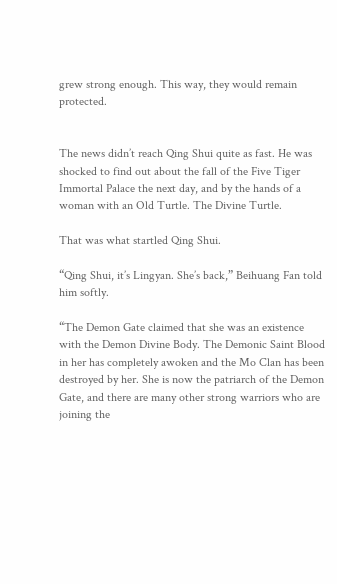grew strong enough. This way, they would remain protected.


The news didn’t reach Qing Shui quite as fast. He was shocked to find out about the fall of the Five Tiger Immortal Palace the next day, and by the hands of a woman with an Old Turtle. The Divine Turtle.

That was what startled Qing Shui.

“Qing Shui, it’s Lingyan. She’s back,” Beihuang Fan told him softly.

“The Demon Gate claimed that she was an existence with the Demon Divine Body. The Demonic Saint Blood in her has completely awoken and the Mo Clan has been destroyed by her. She is now the patriarch of the Demon Gate, and there are many other strong warriors who are joining the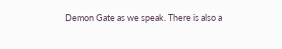Demon Gate as we speak. There is also a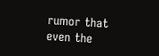rumor that even the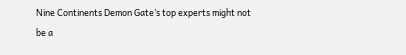Nine Continents Demon Gate’s top experts might not be a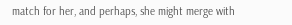match for her, and perhaps, she might merge with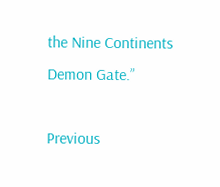the Nine Continents Demon Gate.”

Previous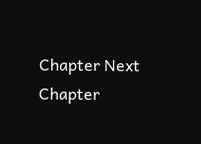Chapter Next Chapter